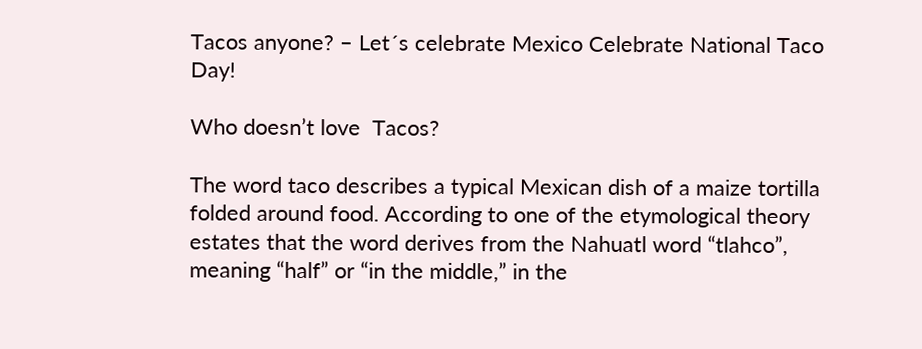Tacos anyone? – Let´s celebrate Mexico Celebrate National Taco Day!

Who doesn’t love  Tacos?

The word taco describes a typical Mexican dish of a maize tortilla folded around food. According to one of the etymological theory estates that the word derives from the Nahuatl word “tlahco”, meaning “half” or “in the middle,” in the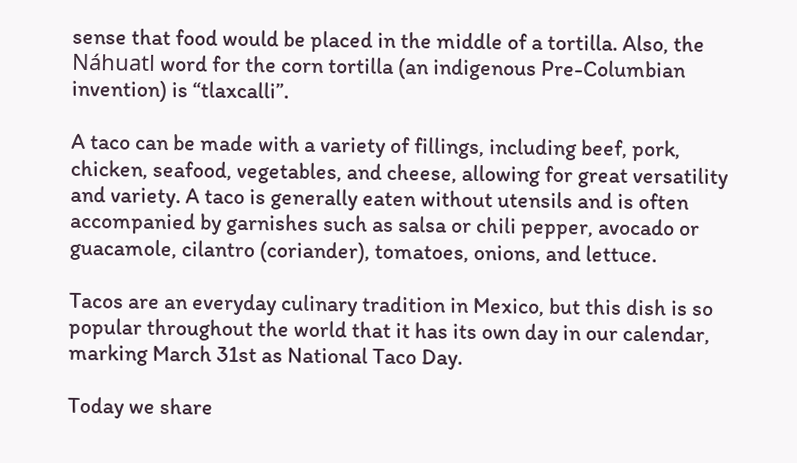sense that food would be placed in the middle of a tortilla. Also, the Náhuatl word for the corn tortilla (an indigenous Pre-Columbian invention) is “tlaxcalli”.

A taco can be made with a variety of fillings, including beef, pork, chicken, seafood, vegetables, and cheese, allowing for great versatility and variety. A taco is generally eaten without utensils and is often accompanied by garnishes such as salsa or chili pepper, avocado or guacamole, cilantro (coriander), tomatoes, onions, and lettuce.

Tacos are an everyday culinary tradition in Mexico, but this dish is so popular throughout the world that it has its own day in our calendar, marking March 31st as National Taco Day.

Today we share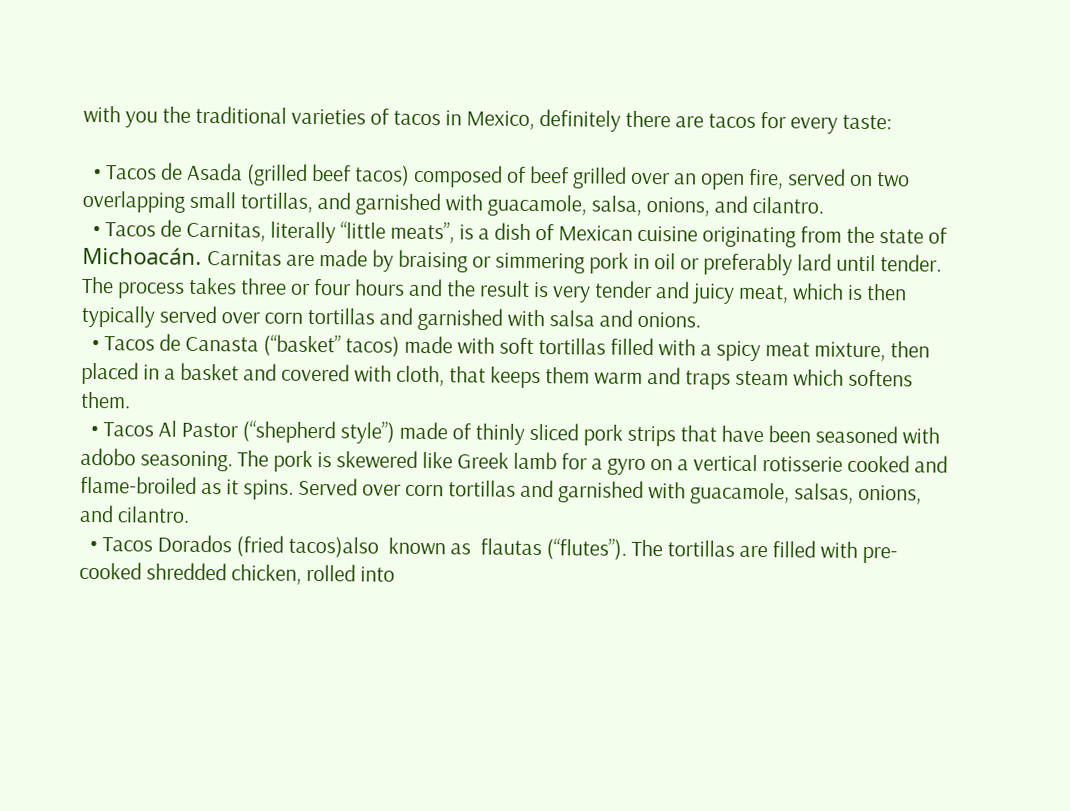with you the traditional varieties of tacos in Mexico, definitely there are tacos for every taste:

  • Tacos de Asada (grilled beef tacos) composed of beef grilled over an open fire, served on two overlapping small tortillas, and garnished with guacamole, salsa, onions, and cilantro.
  • Tacos de Carnitas, literally “little meats”, is a dish of Mexican cuisine originating from the state of Michoacán. Carnitas are made by braising or simmering pork in oil or preferably lard until tender. The process takes three or four hours and the result is very tender and juicy meat, which is then typically served over corn tortillas and garnished with salsa and onions.
  • Tacos de Canasta (“basket” tacos) made with soft tortillas filled with a spicy meat mixture, then placed in a basket and covered with cloth, that keeps them warm and traps steam which softens them.
  • Tacos Al Pastor (“shepherd style”) made of thinly sliced pork strips that have been seasoned with adobo seasoning. The pork is skewered like Greek lamb for a gyro on a vertical rotisserie cooked and flame-broiled as it spins. Served over corn tortillas and garnished with guacamole, salsas, onions, and cilantro.
  • Tacos Dorados (fried tacos)also  known as  flautas (“flutes”). The tortillas are filled with pre-cooked shredded chicken, rolled into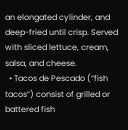an elongated cylinder, and deep-fried until crisp. Served with sliced lettuce, cream, salsa, and cheese.
  • Tacos de Pescado (“fish tacos”) consist of grilled or battered fish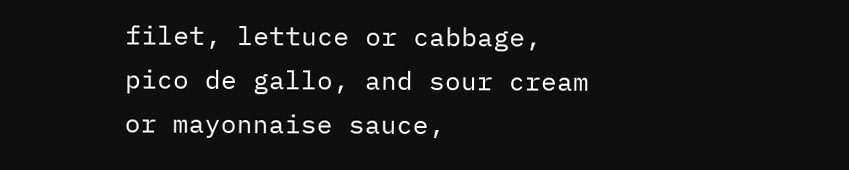filet, lettuce or cabbage, pico de gallo, and sour cream or mayonnaise sauce,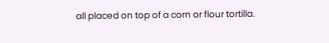all placed on top of a corn or flour tortilla.